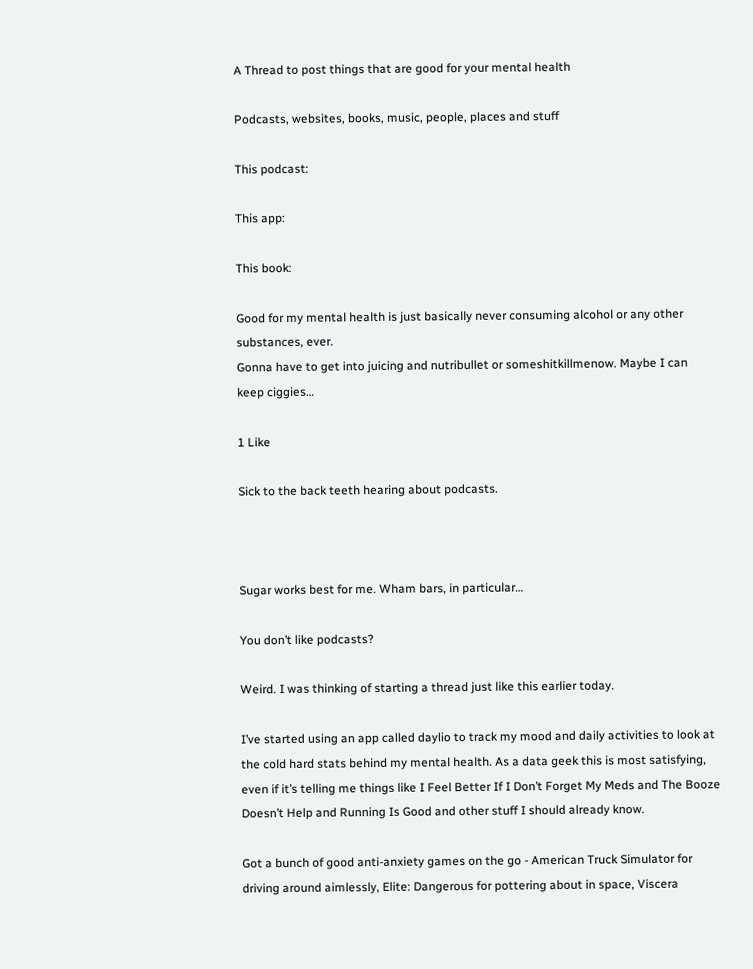A Thread to post things that are good for your mental health

Podcasts, websites, books, music, people, places and stuff

This podcast:

This app:

This book:

Good for my mental health is just basically never consuming alcohol or any other substances, ever.
Gonna have to get into juicing and nutribullet or someshitkillmenow. Maybe I can keep ciggies…

1 Like

Sick to the back teeth hearing about podcasts.



Sugar works best for me. Wham bars, in particular…

You don’t like podcasts?

Weird. I was thinking of starting a thread just like this earlier today.

I’ve started using an app called daylio to track my mood and daily activities to look at the cold hard stats behind my mental health. As a data geek this is most satisfying, even if it’s telling me things like I Feel Better If I Don’t Forget My Meds and The Booze Doesn’t Help and Running Is Good and other stuff I should already know.

Got a bunch of good anti-anxiety games on the go - American Truck Simulator for driving around aimlessly, Elite: Dangerous for pottering about in space, Viscera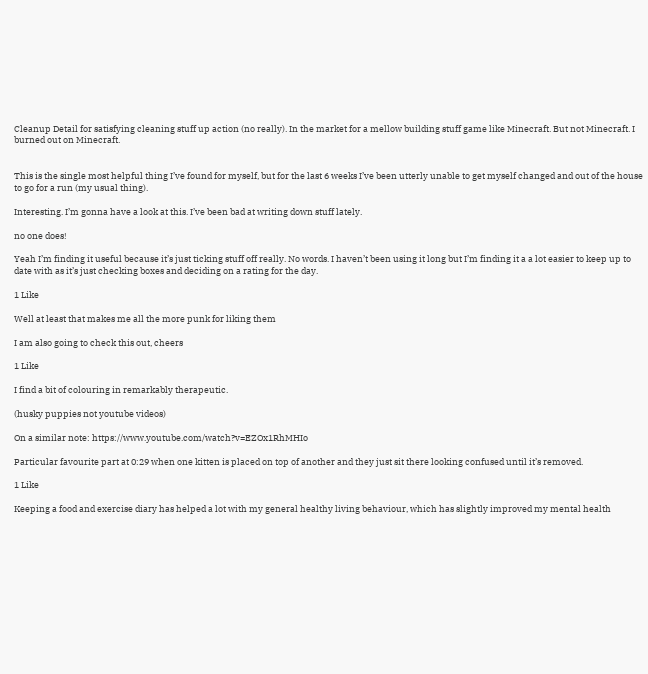Cleanup Detail for satisfying cleaning stuff up action (no really). In the market for a mellow building stuff game like Minecraft. But not Minecraft. I burned out on Minecraft.


This is the single most helpful thing I’ve found for myself, but for the last 6 weeks I’ve been utterly unable to get myself changed and out of the house to go for a run (my usual thing).

Interesting. I’m gonna have a look at this. I’ve been bad at writing down stuff lately.

no one does!

Yeah I’m finding it useful because it’s just ticking stuff off really. No words. I haven’t been using it long but I’m finding it a a lot easier to keep up to date with as it’s just checking boxes and deciding on a rating for the day.

1 Like

Well at least that makes me all the more punk for liking them

I am also going to check this out, cheers

1 Like

I find a bit of colouring in remarkably therapeutic.

(husky puppies not youtube videos)

On a similar note: https://www.youtube.com/watch?v=EZOx1RhMHIo

Particular favourite part at 0:29 when one kitten is placed on top of another and they just sit there looking confused until it’s removed.

1 Like

Keeping a food and exercise diary has helped a lot with my general healthy living behaviour, which has slightly improved my mental health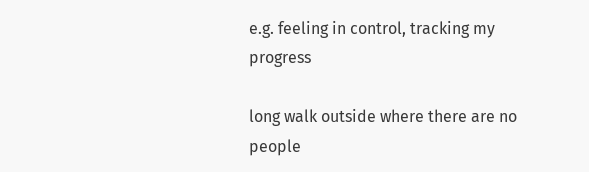e.g. feeling in control, tracking my progress

long walk outside where there are no people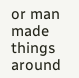or man made things around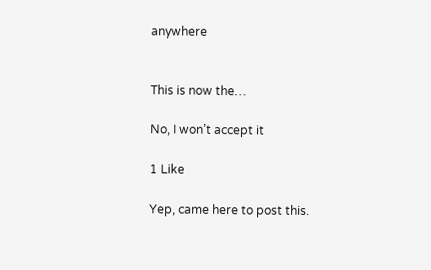anywhere


This is now the…

No, I won’t accept it

1 Like

Yep, came here to post this.